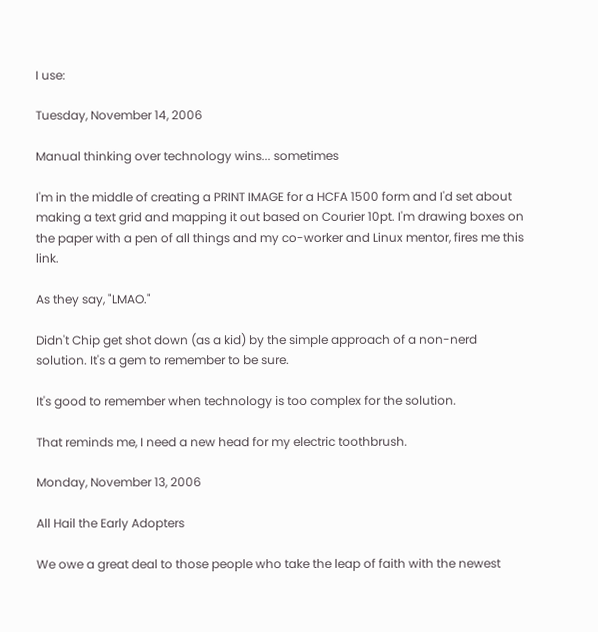I use:

Tuesday, November 14, 2006

Manual thinking over technology wins... sometimes

I'm in the middle of creating a PRINT IMAGE for a HCFA 1500 form and I'd set about making a text grid and mapping it out based on Courier 10pt. I'm drawing boxes on the paper with a pen of all things and my co-worker and Linux mentor, fires me this link.

As they say, "LMAO."

Didn't Chip get shot down (as a kid) by the simple approach of a non-nerd solution. It's a gem to remember to be sure.

It's good to remember when technology is too complex for the solution.

That reminds me, I need a new head for my electric toothbrush.

Monday, November 13, 2006

All Hail the Early Adopters

We owe a great deal to those people who take the leap of faith with the newest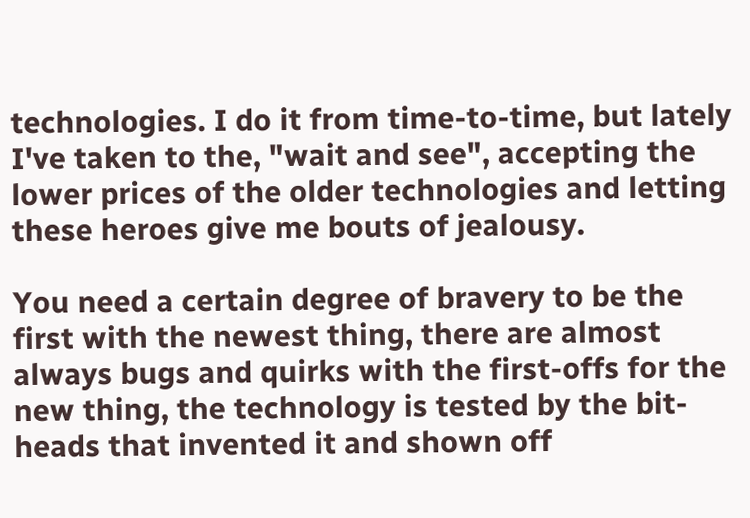technologies. I do it from time-to-time, but lately I've taken to the, "wait and see", accepting the lower prices of the older technologies and letting these heroes give me bouts of jealousy.

You need a certain degree of bravery to be the first with the newest thing, there are almost always bugs and quirks with the first-offs for the new thing, the technology is tested by the bit-heads that invented it and shown off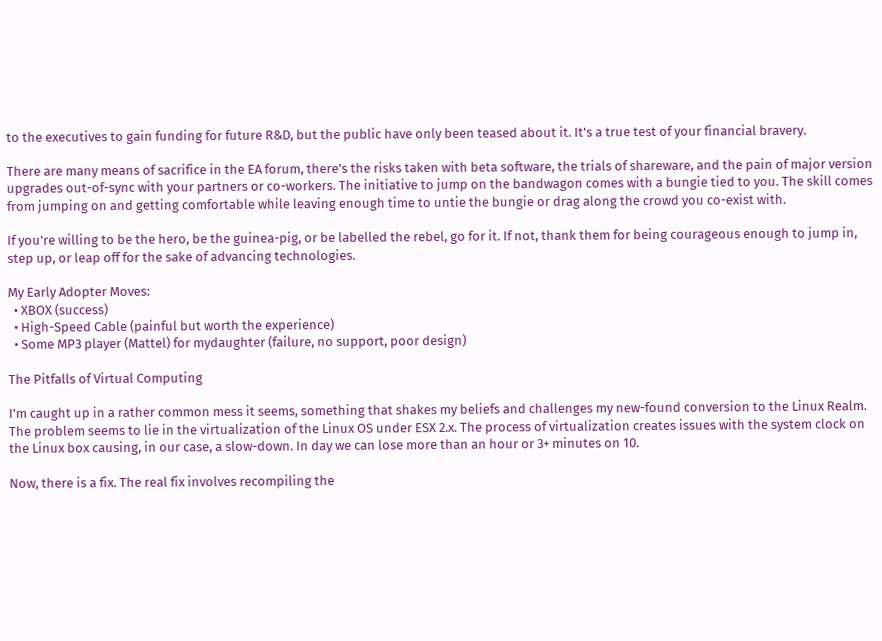to the executives to gain funding for future R&D, but the public have only been teased about it. It's a true test of your financial bravery.

There are many means of sacrifice in the EA forum, there's the risks taken with beta software, the trials of shareware, and the pain of major version upgrades out-of-sync with your partners or co-workers. The initiative to jump on the bandwagon comes with a bungie tied to you. The skill comes from jumping on and getting comfortable while leaving enough time to untie the bungie or drag along the crowd you co-exist with.

If you're willing to be the hero, be the guinea-pig, or be labelled the rebel, go for it. If not, thank them for being courageous enough to jump in, step up, or leap off for the sake of advancing technologies.

My Early Adopter Moves:
  • XBOX (success)
  • High-Speed Cable (painful but worth the experience)
  • Some MP3 player (Mattel) for mydaughter (failure, no support, poor design)

The Pitfalls of Virtual Computing

I'm caught up in a rather common mess it seems, something that shakes my beliefs and challenges my new-found conversion to the Linux Realm. The problem seems to lie in the virtualization of the Linux OS under ESX 2.x. The process of virtualization creates issues with the system clock on the Linux box causing, in our case, a slow-down. In day we can lose more than an hour or 3+ minutes on 10.

Now, there is a fix. The real fix involves recompiling the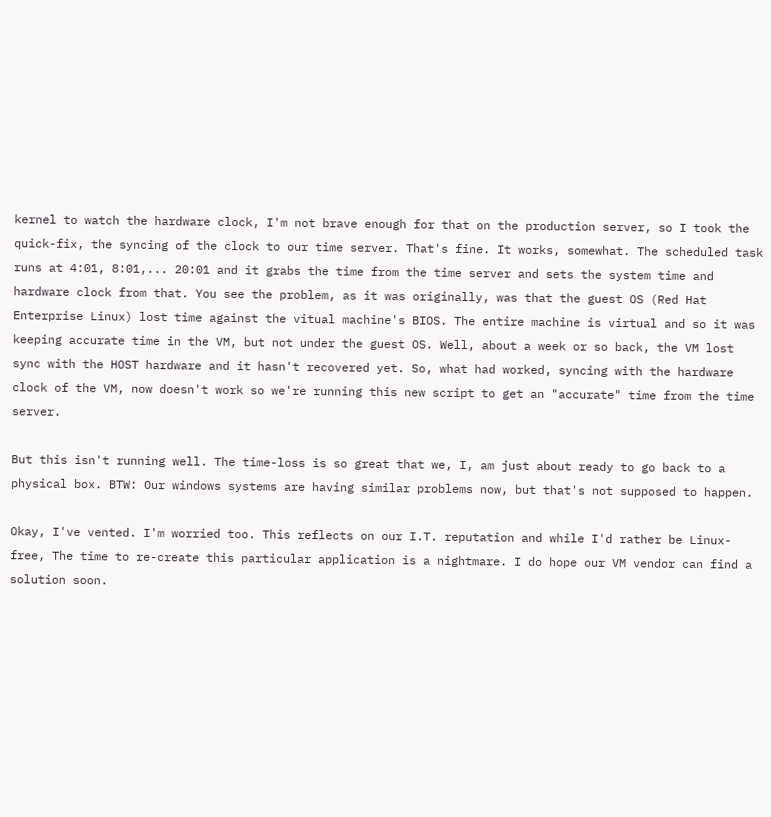kernel to watch the hardware clock, I'm not brave enough for that on the production server, so I took the quick-fix, the syncing of the clock to our time server. That's fine. It works, somewhat. The scheduled task runs at 4:01, 8:01,... 20:01 and it grabs the time from the time server and sets the system time and hardware clock from that. You see the problem, as it was originally, was that the guest OS (Red Hat Enterprise Linux) lost time against the vitual machine's BIOS. The entire machine is virtual and so it was keeping accurate time in the VM, but not under the guest OS. Well, about a week or so back, the VM lost sync with the HOST hardware and it hasn't recovered yet. So, what had worked, syncing with the hardware clock of the VM, now doesn't work so we're running this new script to get an "accurate" time from the time server.

But this isn't running well. The time-loss is so great that we, I, am just about ready to go back to a physical box. BTW: Our windows systems are having similar problems now, but that's not supposed to happen.

Okay, I've vented. I'm worried too. This reflects on our I.T. reputation and while I'd rather be Linux-free, The time to re-create this particular application is a nightmare. I do hope our VM vendor can find a solution soon.